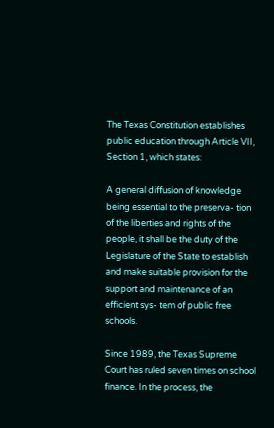The Texas Constitution establishes public education through Article VII, Section 1, which states:

A general diffusion of knowledge being essential to the preserva- tion of the liberties and rights of the people, it shall be the duty of the Legislature of the State to establish and make suitable provision for the support and maintenance of an efficient sys- tem of public free schools.

Since 1989, the Texas Supreme Court has ruled seven times on school finance. In the process, the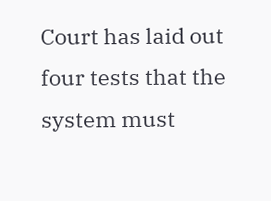Court has laid out four tests that the system must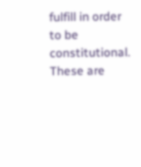fulfill in order to be constitutional. These are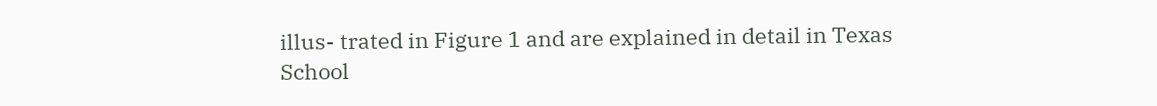illus- trated in Figure 1 and are explained in detail in Texas School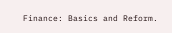Finance: Basics and Reform.